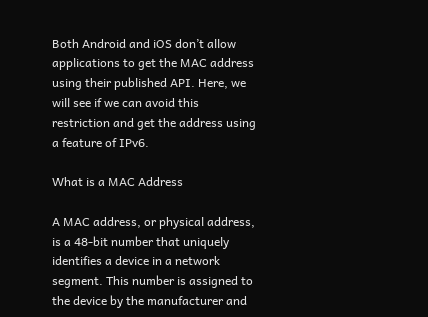Both Android and iOS don’t allow applications to get the MAC address using their published API. Here, we will see if we can avoid this restriction and get the address using a feature of IPv6.

What is a MAC Address

A MAC address, or physical address, is a 48-bit number that uniquely identifies a device in a network segment. This number is assigned to the device by the manufacturer and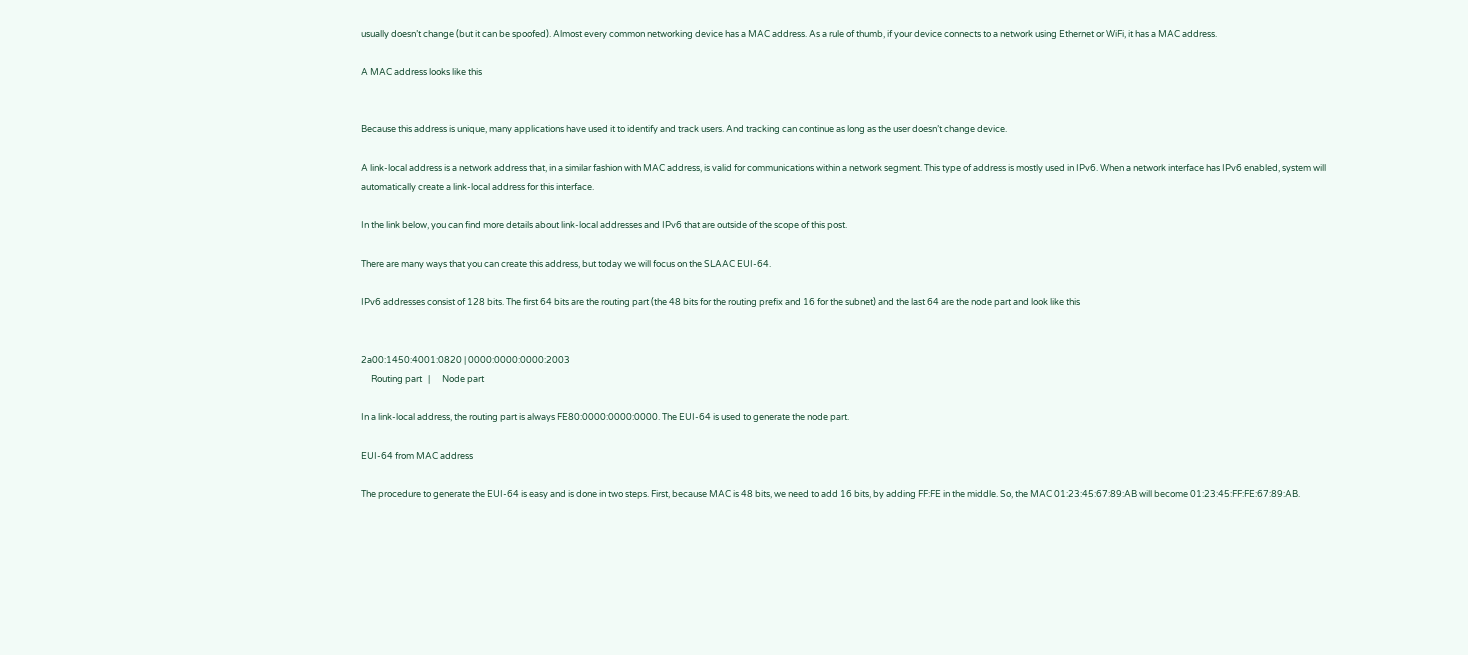usually doesn’t change (but it can be spoofed). Almost every common networking device has a MAC address. As a rule of thumb, if your device connects to a network using Ethernet or WiFi, it has a MAC address.

A MAC address looks like this


Because this address is unique, many applications have used it to identify and track users. And tracking can continue as long as the user doesn’t change device.

A link-local address is a network address that, in a similar fashion with MAC address, is valid for communications within a network segment. This type of address is mostly used in IPv6. When a network interface has IPv6 enabled, system will automatically create a link-local address for this interface.

In the link below, you can find more details about link-local addresses and IPv6 that are outside of the scope of this post.

There are many ways that you can create this address, but today we will focus on the SLAAC EUI-64.

IPv6 addresses consist of 128 bits. The first 64 bits are the routing part (the 48 bits for the routing prefix and 16 for the subnet) and the last 64 are the node part and look like this


2a00:1450:4001:0820 | 0000:0000:0000:2003
     Routing part   |      Node part

In a link-local address, the routing part is always FE80:0000:0000:0000. The EUI-64 is used to generate the node part.

EUI-64 from MAC address

The procedure to generate the EUI-64 is easy and is done in two steps. First, because MAC is 48 bits, we need to add 16 bits, by adding FF:FE in the middle. So, the MAC 01:23:45:67:89:AB will become 01:23:45:FF:FE:67:89:AB.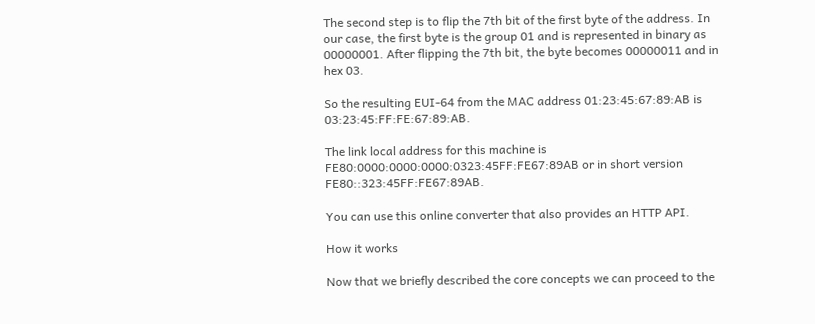The second step is to flip the 7th bit of the first byte of the address. In our case, the first byte is the group 01 and is represented in binary as 00000001. After flipping the 7th bit, the byte becomes 00000011 and in hex 03.

So the resulting EUI-64 from the MAC address 01:23:45:67:89:AB is 03:23:45:FF:FE:67:89:AB.

The link local address for this machine is FE80:0000:0000:0000:0323:45FF:FE67:89AB or in short version FE80::323:45FF:FE67:89AB.

You can use this online converter that also provides an HTTP API.

How it works

Now that we briefly described the core concepts we can proceed to the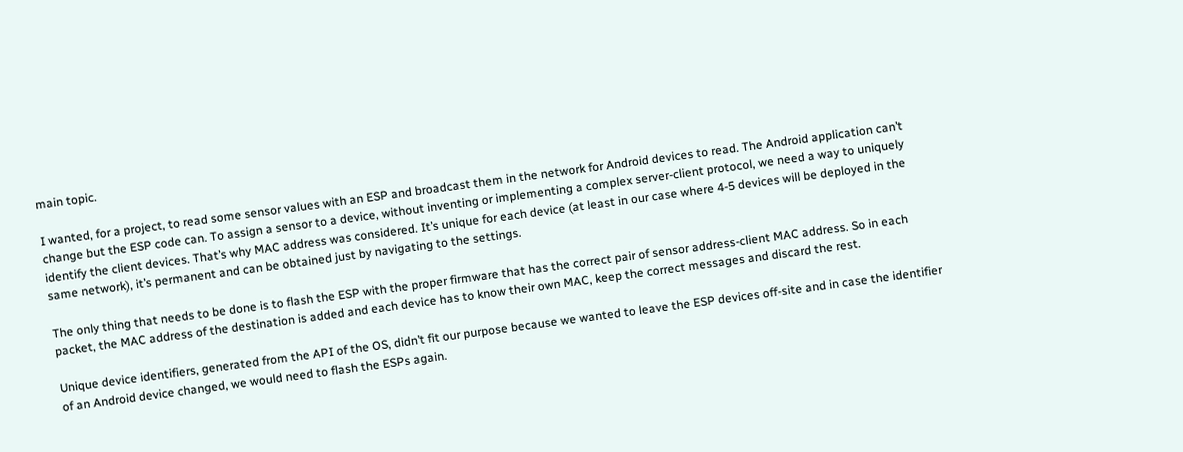main topic.

I wanted, for a project, to read some sensor values with an ESP and broadcast them in the network for Android devices to read. The Android application can’t change but the ESP code can. To assign a sensor to a device, without inventing or implementing a complex server-client protocol, we need a way to uniquely identify the client devices. That’s why MAC address was considered. It’s unique for each device (at least in our case where 4-5 devices will be deployed in the same network), it’s permanent and can be obtained just by navigating to the settings.

The only thing that needs to be done is to flash the ESP with the proper firmware that has the correct pair of sensor address-client MAC address. So in each packet, the MAC address of the destination is added and each device has to know their own MAC, keep the correct messages and discard the rest.

Unique device identifiers, generated from the API of the OS, didn’t fit our purpose because we wanted to leave the ESP devices off-site and in case the identifier of an Android device changed, we would need to flash the ESPs again.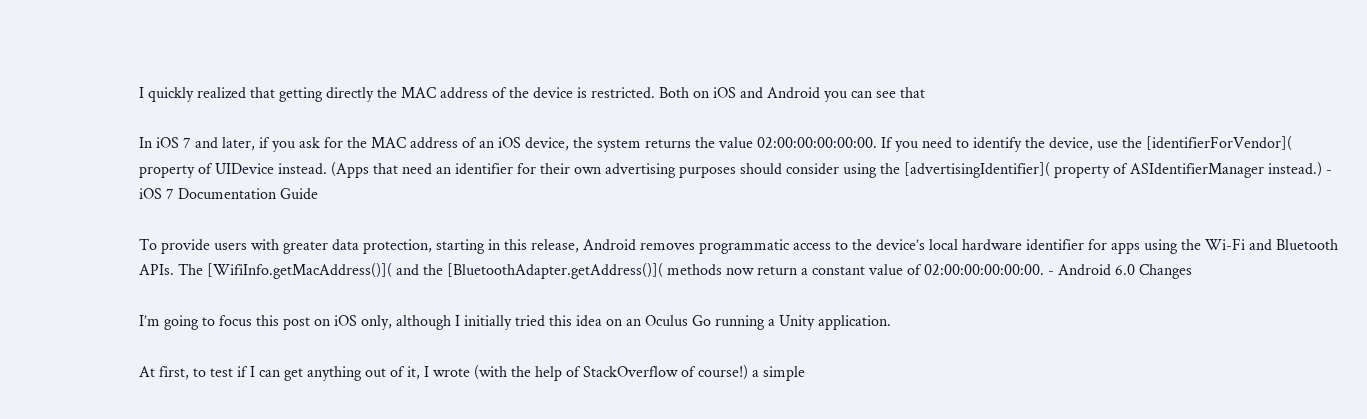I quickly realized that getting directly the MAC address of the device is restricted. Both on iOS and Android you can see that

In iOS 7 and later, if you ask for the MAC address of an iOS device, the system returns the value 02:00:00:00:00:00. If you need to identify the device, use the [identifierForVendor]( property of UIDevice instead. (Apps that need an identifier for their own advertising purposes should consider using the [advertisingIdentifier]( property of ASIdentifierManager instead.) - iOS 7 Documentation Guide

To provide users with greater data protection, starting in this release, Android removes programmatic access to the device’s local hardware identifier for apps using the Wi-Fi and Bluetooth APIs. The [WifiInfo.getMacAddress()]( and the [BluetoothAdapter.getAddress()]( methods now return a constant value of 02:00:00:00:00:00. - Android 6.0 Changes

I’m going to focus this post on iOS only, although I initially tried this idea on an Oculus Go running a Unity application.

At first, to test if I can get anything out of it, I wrote (with the help of StackOverflow of course!) a simple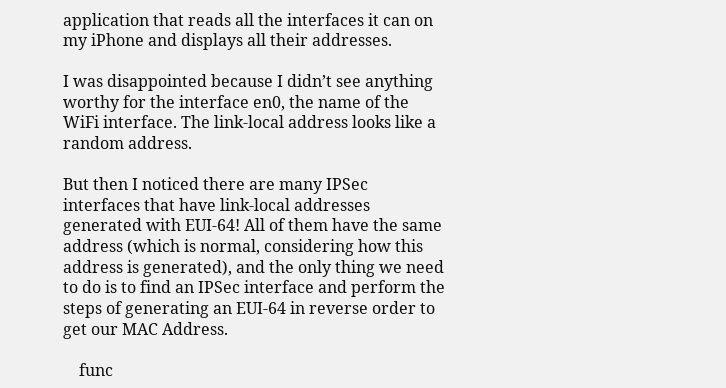application that reads all the interfaces it can on my iPhone and displays all their addresses.

I was disappointed because I didn’t see anything worthy for the interface en0, the name of the WiFi interface. The link-local address looks like a random address.

But then I noticed there are many IPSec interfaces that have link-local addresses generated with EUI-64! All of them have the same address (which is normal, considering how this address is generated), and the only thing we need to do is to find an IPSec interface and perform the steps of generating an EUI-64 in reverse order to get our MAC Address.

    func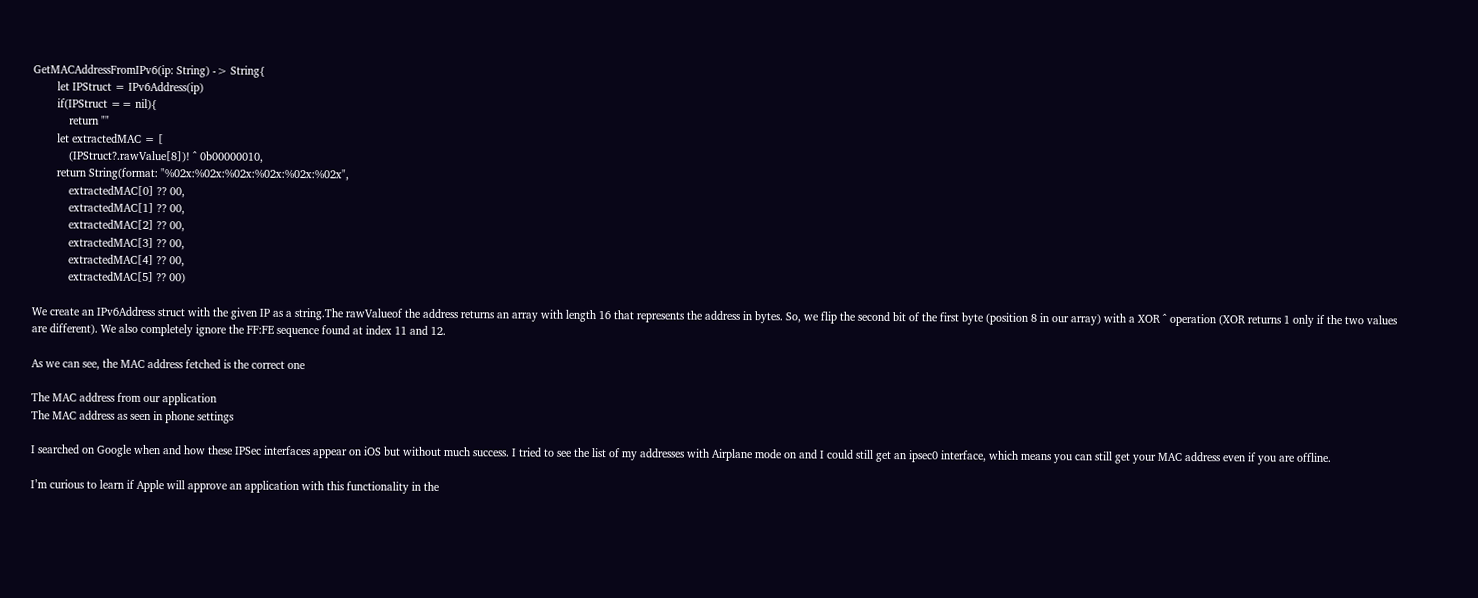GetMACAddressFromIPv6(ip: String) -> String{
        let IPStruct = IPv6Address(ip)
        if(IPStruct == nil){
            return ""
        let extractedMAC = [
            (IPStruct?.rawValue[8])! ^ 0b00000010,
        return String(format: "%02x:%02x:%02x:%02x:%02x:%02x",
            extractedMAC[0] ?? 00,
            extractedMAC[1] ?? 00,
            extractedMAC[2] ?? 00,
            extractedMAC[3] ?? 00,
            extractedMAC[4] ?? 00,
            extractedMAC[5] ?? 00)

We create an IPv6Address struct with the given IP as a string.The rawValueof the address returns an array with length 16 that represents the address in bytes. So, we flip the second bit of the first byte (position 8 in our array) with a XOR ^ operation (XOR returns 1 only if the two values are different). We also completely ignore the FF:FE sequence found at index 11 and 12.

As we can see, the MAC address fetched is the correct one

The MAC address from our application
The MAC address as seen in phone settings

I searched on Google when and how these IPSec interfaces appear on iOS but without much success. I tried to see the list of my addresses with Airplane mode on and I could still get an ipsec0 interface, which means you can still get your MAC address even if you are offline.

I’m curious to learn if Apple will approve an application with this functionality in the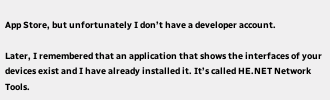App Store, but unfortunately I don’t have a developer account.

Later, I remembered that an application that shows the interfaces of your devices exist and I have already installed it. It’s called HE.NET Network Tools.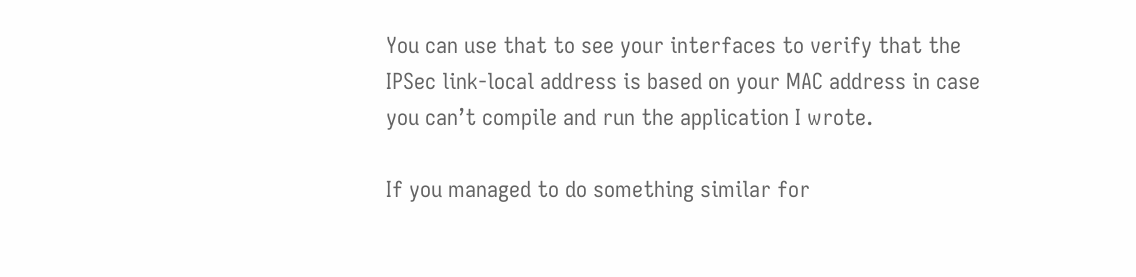You can use that to see your interfaces to verify that the IPSec link-local address is based on your MAC address in case you can’t compile and run the application I wrote.

If you managed to do something similar for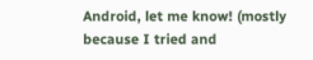Android, let me know! (mostly because I tried and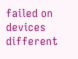failed on devices different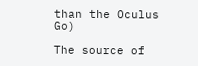than the Oculus Go)

The source of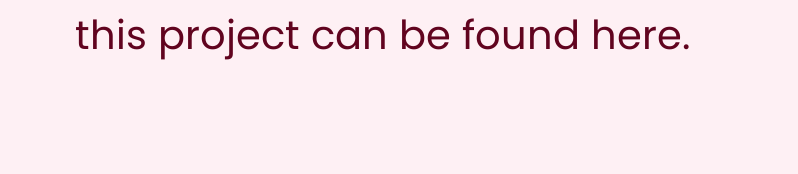this project can be found here.